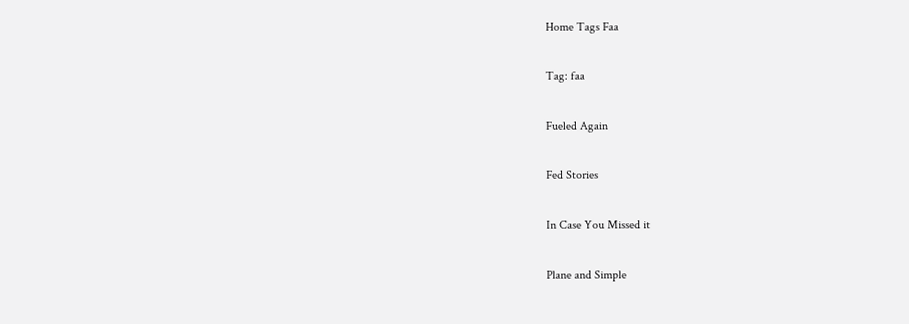Home Tags Faa

Tag: faa

Fueled Again

Fed Stories

In Case You Missed it

Plane and Simple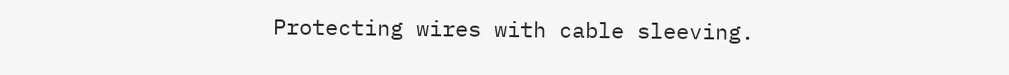Protecting wires with cable sleeving.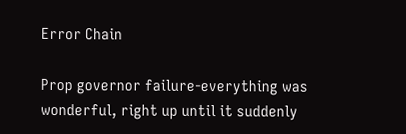Error Chain

Prop governor failure-everything was wonderful, right up until it suddenly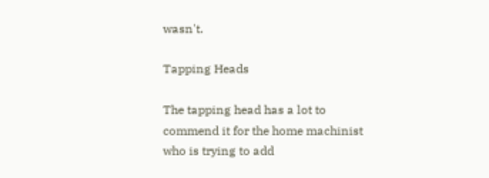wasn't.

Tapping Heads

The tapping head has a lot to commend it for the home machinist who is trying to add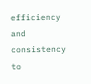efficiency and consistency to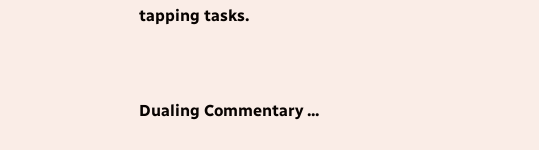tapping tasks.


Dualing Commentary ...